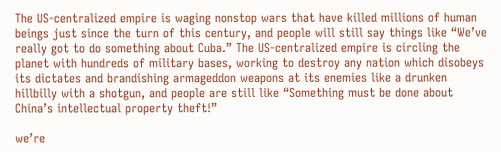The US-centralized empire is waging nonstop wars that have killed millions of human beings just since the turn of this century, and people will still say things like “We’ve really got to do something about Cuba.” The US-centralized empire is circling the planet with hundreds of military bases, working to destroy any nation which disobeys its dictates and brandishing armageddon weapons at its enemies like a drunken hillbilly with a shotgun, and people are still like “Something must be done about China’s intellectual property theft!”

we’re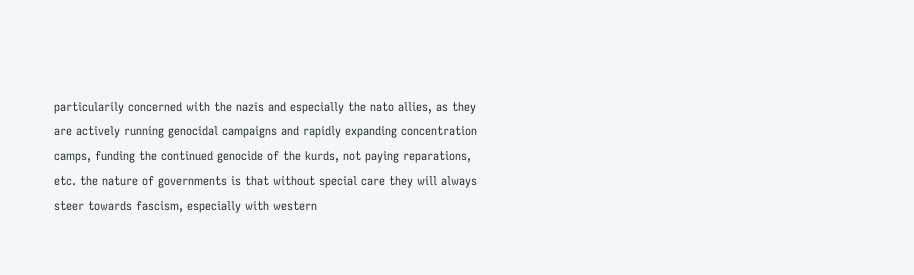particularily concerned with the nazis and especially the nato allies, as they are actively running genocidal campaigns and rapidly expanding concentration camps, funding the continued genocide of the kurds, not paying reparations, etc. the nature of governments is that without special care they will always steer towards fascism, especially with western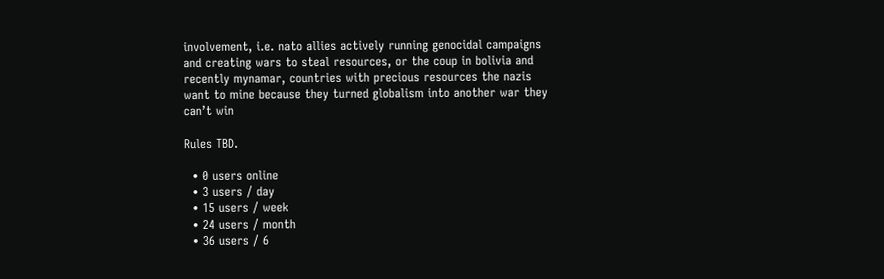involvement, i.e. nato allies actively running genocidal campaigns and creating wars to steal resources, or the coup in bolivia and recently mynamar, countries with precious resources the nazis want to mine because they turned globalism into another war they can’t win

Rules TBD.

  • 0 users online
  • 3 users / day
  • 15 users / week
  • 24 users / month
  • 36 users / 6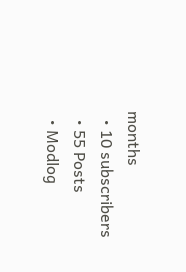months
  • 10 subscribers
  • 55 Posts
  • Modlog